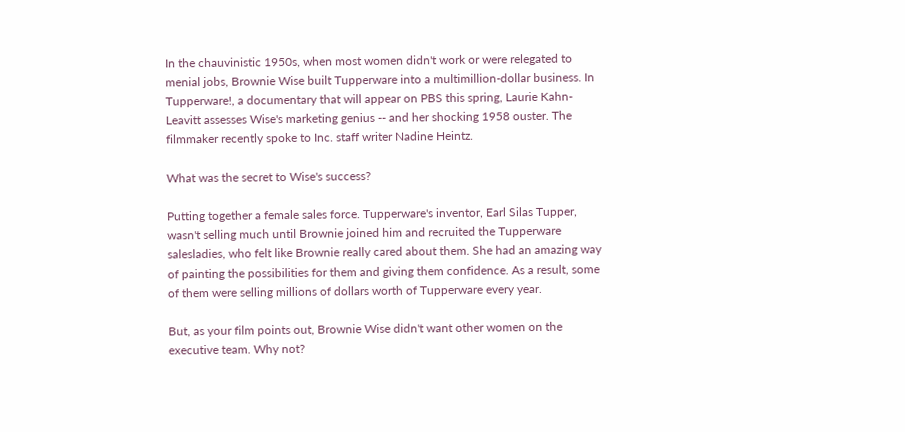In the chauvinistic 1950s, when most women didn't work or were relegated to menial jobs, Brownie Wise built Tupperware into a multimillion-dollar business. In Tupperware!, a documentary that will appear on PBS this spring, Laurie Kahn-Leavitt assesses Wise's marketing genius -- and her shocking 1958 ouster. The filmmaker recently spoke to Inc. staff writer Nadine Heintz.

What was the secret to Wise's success?

Putting together a female sales force. Tupperware's inventor, Earl Silas Tupper, wasn't selling much until Brownie joined him and recruited the Tupperware salesladies, who felt like Brownie really cared about them. She had an amazing way of painting the possibilities for them and giving them confidence. As a result, some of them were selling millions of dollars worth of Tupperware every year.

But, as your film points out, Brownie Wise didn't want other women on the executive team. Why not?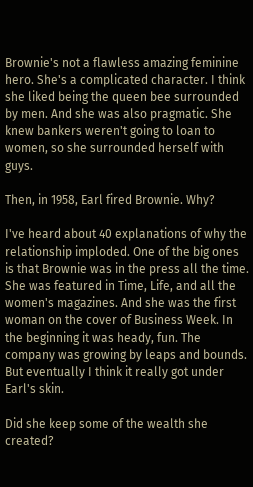Brownie's not a flawless amazing feminine hero. She's a complicated character. I think she liked being the queen bee surrounded by men. And she was also pragmatic. She knew bankers weren't going to loan to women, so she surrounded herself with guys.

Then, in 1958, Earl fired Brownie. Why?

I've heard about 40 explanations of why the relationship imploded. One of the big ones is that Brownie was in the press all the time. She was featured in Time, Life, and all the women's magazines. And she was the first woman on the cover of Business Week. In the beginning it was heady, fun. The company was growing by leaps and bounds. But eventually I think it really got under Earl's skin.

Did she keep some of the wealth she created?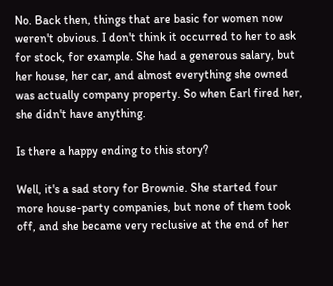No. Back then, things that are basic for women now weren't obvious. I don't think it occurred to her to ask for stock, for example. She had a generous salary, but her house, her car, and almost everything she owned was actually company property. So when Earl fired her, she didn't have anything.

Is there a happy ending to this story?

Well, it's a sad story for Brownie. She started four more house-party companies, but none of them took off, and she became very reclusive at the end of her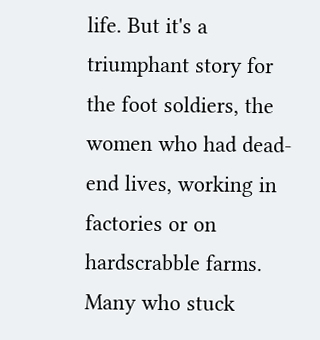life. But it's a triumphant story for the foot soldiers, the women who had dead-end lives, working in factories or on hardscrabble farms. Many who stuck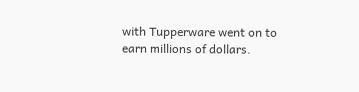with Tupperware went on to earn millions of dollars.